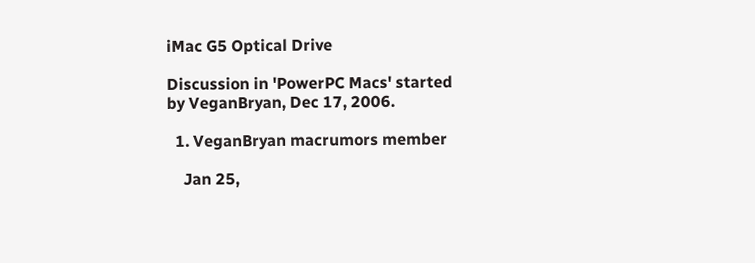iMac G5 Optical Drive

Discussion in 'PowerPC Macs' started by VeganBryan, Dec 17, 2006.

  1. VeganBryan macrumors member

    Jan 25,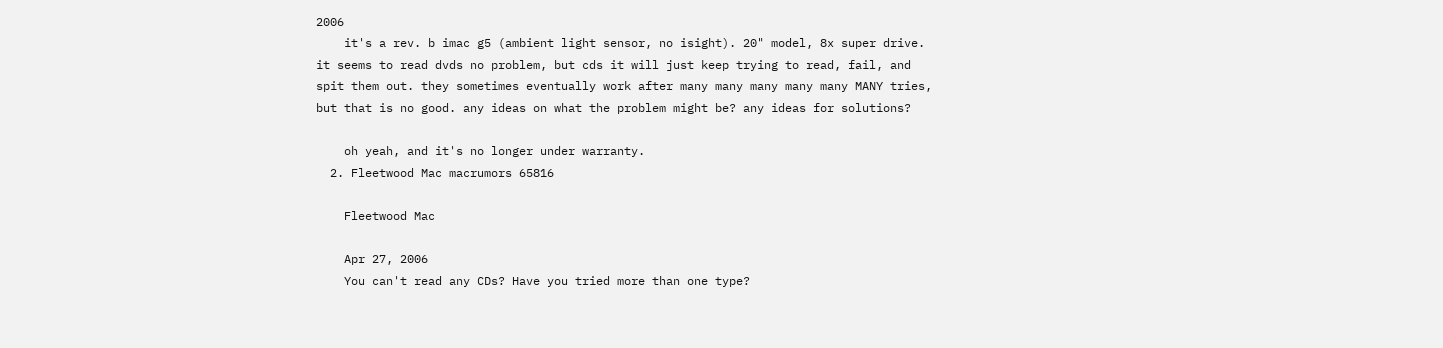2006
    it's a rev. b imac g5 (ambient light sensor, no isight). 20" model, 8x super drive. it seems to read dvds no problem, but cds it will just keep trying to read, fail, and spit them out. they sometimes eventually work after many many many many many MANY tries, but that is no good. any ideas on what the problem might be? any ideas for solutions?

    oh yeah, and it's no longer under warranty.
  2. Fleetwood Mac macrumors 65816

    Fleetwood Mac

    Apr 27, 2006
    You can't read any CDs? Have you tried more than one type?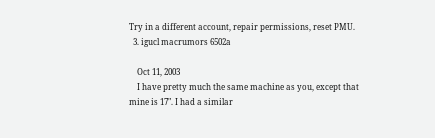Try in a different account, repair permissions, reset PMU.
  3. igucl macrumors 6502a

    Oct 11, 2003
    I have pretty much the same machine as you, except that mine is 17". I had a similar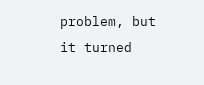problem, but it turned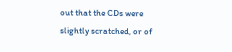out that the CDs were slightly scratched, or of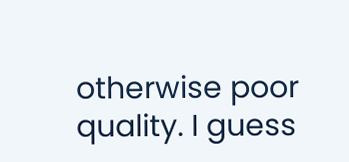otherwise poor quality. I guess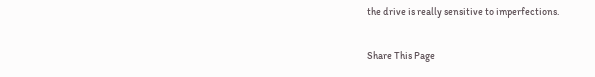the drive is really sensitive to imperfections.

Share This Page